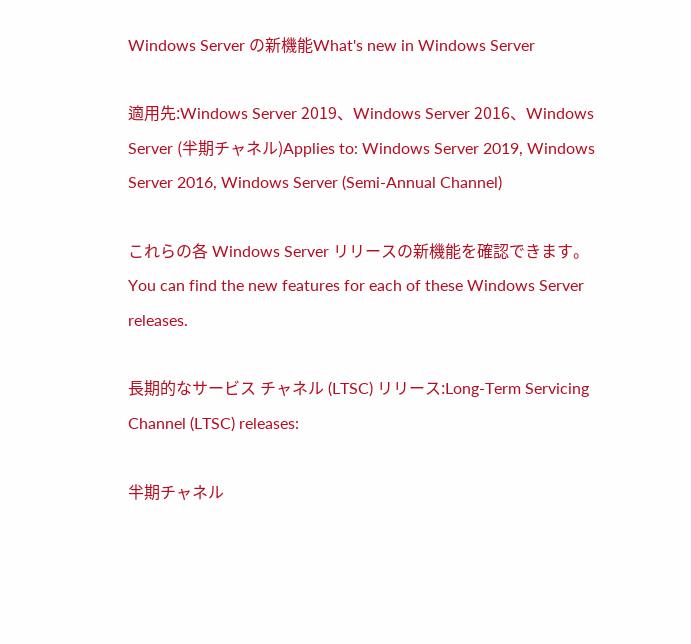Windows Server の新機能What's new in Windows Server

適用先:Windows Server 2019、Windows Server 2016、Windows Server (半期チャネル)Applies to: Windows Server 2019, Windows Server 2016, Windows Server (Semi-Annual Channel)

これらの各 Windows Server リリースの新機能を確認できます。You can find the new features for each of these Windows Server releases.

長期的なサービス チャネル (LTSC) リリース:Long-Term Servicing Channel (LTSC) releases:

半期チャネル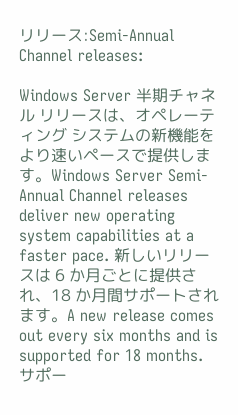リリース:Semi-Annual Channel releases:

Windows Server 半期チャネル リリースは、オペレーティング システムの新機能をより速いペースで提供します。Windows Server Semi-Annual Channel releases deliver new operating system capabilities at a faster pace. 新しいリリースは 6 か月ごとに提供され、18 か月間サポートされます。A new release comes out every six months and is supported for 18 months. サポー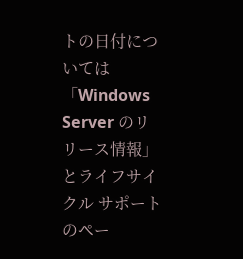トの日付については「Windows Server のリリース情報」とライフサイクル サポートのペー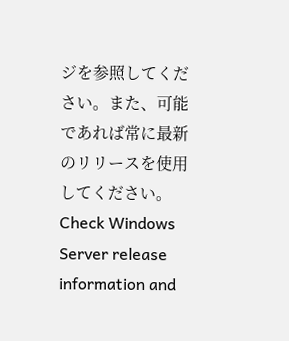ジを参照してください。また、可能であれば常に最新のリリースを使用してください。Check Windows Server release information and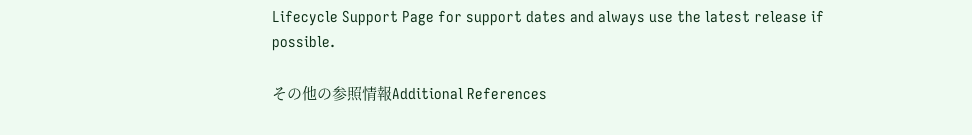Lifecycle Support Page for support dates and always use the latest release if possible.

その他の参照情報Additional References